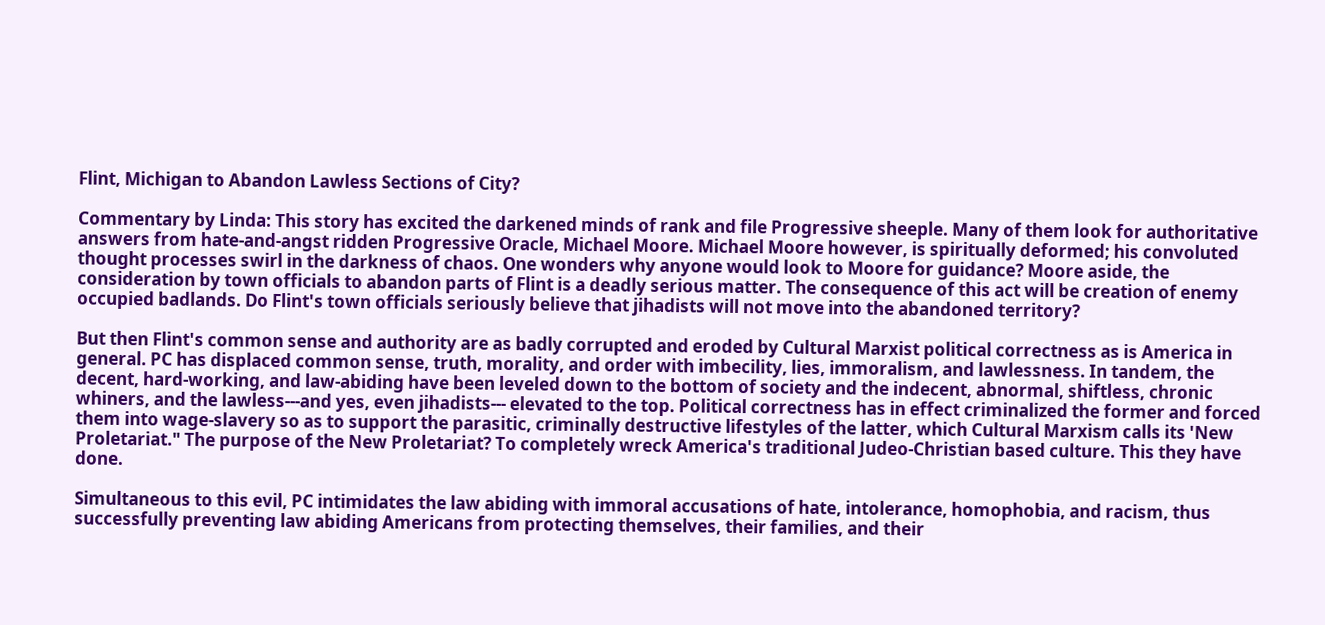Flint, Michigan to Abandon Lawless Sections of City?

Commentary by Linda: This story has excited the darkened minds of rank and file Progressive sheeple. Many of them look for authoritative answers from hate-and-angst ridden Progressive Oracle, Michael Moore. Michael Moore however, is spiritually deformed; his convoluted thought processes swirl in the darkness of chaos. One wonders why anyone would look to Moore for guidance? Moore aside, the consideration by town officials to abandon parts of Flint is a deadly serious matter. The consequence of this act will be creation of enemy occupied badlands. Do Flint's town officials seriously believe that jihadists will not move into the abandoned territory?

But then Flint's common sense and authority are as badly corrupted and eroded by Cultural Marxist political correctness as is America in general. PC has displaced common sense, truth, morality, and order with imbecility, lies, immoralism, and lawlessness. In tandem, the decent, hard-working, and law-abiding have been leveled down to the bottom of society and the indecent, abnormal, shiftless, chronic whiners, and the lawless---and yes, even jihadists--- elevated to the top. Political correctness has in effect criminalized the former and forced them into wage-slavery so as to support the parasitic, criminally destructive lifestyles of the latter, which Cultural Marxism calls its 'New Proletariat." The purpose of the New Proletariat? To completely wreck America's traditional Judeo-Christian based culture. This they have done.

Simultaneous to this evil, PC intimidates the law abiding with immoral accusations of hate, intolerance, homophobia, and racism, thus successfully preventing law abiding Americans from protecting themselves, their families, and their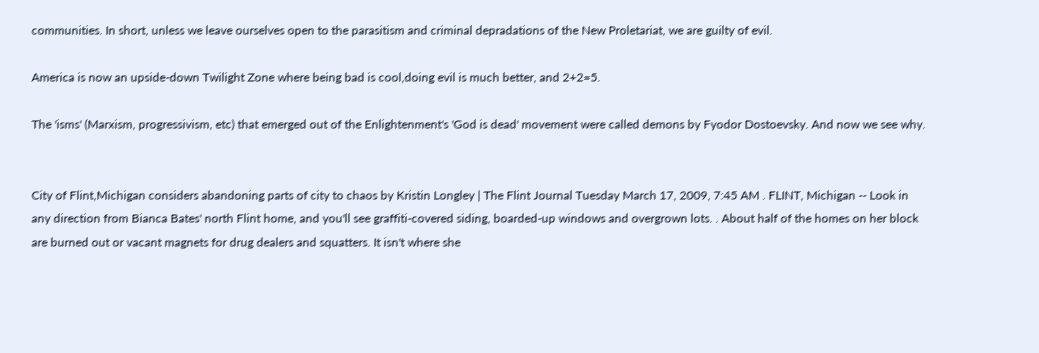communities. In short, unless we leave ourselves open to the parasitism and criminal depradations of the New Proletariat, we are guilty of evil.

America is now an upside-down Twilight Zone where being bad is cool,doing evil is much better, and 2+2=5.

The 'isms' (Marxism, progressivism, etc) that emerged out of the Enlightenment's 'God is dead' movement were called demons by Fyodor Dostoevsky. And now we see why.


City of Flint,Michigan considers abandoning parts of city to chaos by Kristin Longley | The Flint Journal Tuesday March 17, 2009, 7:45 AM . FLINT, Michigan -- Look in any direction from Bianca Bates' north Flint home, and you'll see graffiti-covered siding, boarded-up windows and overgrown lots. . About half of the homes on her block are burned out or vacant magnets for drug dealers and squatters. It isn't where she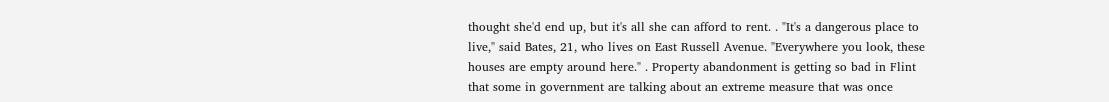thought she'd end up, but it's all she can afford to rent. . "It's a dangerous place to live," said Bates, 21, who lives on East Russell Avenue. "Everywhere you look, these houses are empty around here." . Property abandonment is getting so bad in Flint that some in government are talking about an extreme measure that was once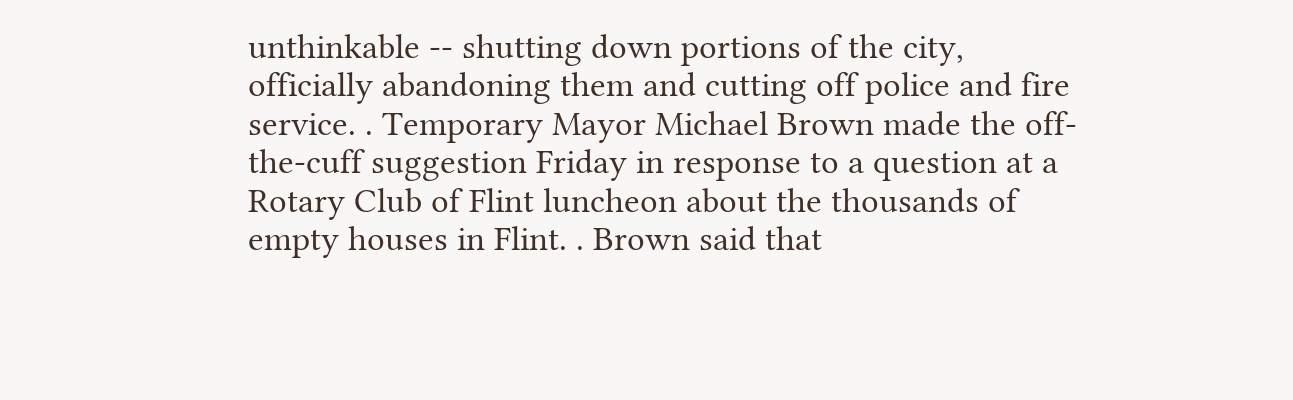unthinkable -- shutting down portions of the city, officially abandoning them and cutting off police and fire service. . Temporary Mayor Michael Brown made the off-the-cuff suggestion Friday in response to a question at a Rotary Club of Flint luncheon about the thousands of empty houses in Flint. . Brown said that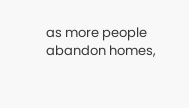as more people abandon homes,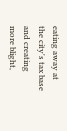eating away at the city's tax base and creating more blight,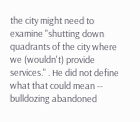the city might need to examine "shutting down quadrants of the city where we (wouldn't) provide services." . He did not define what that could mean -- bulldozing abandoned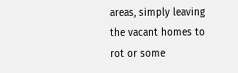areas, simply leaving the vacant homes to rot or some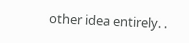other idea entirely. .